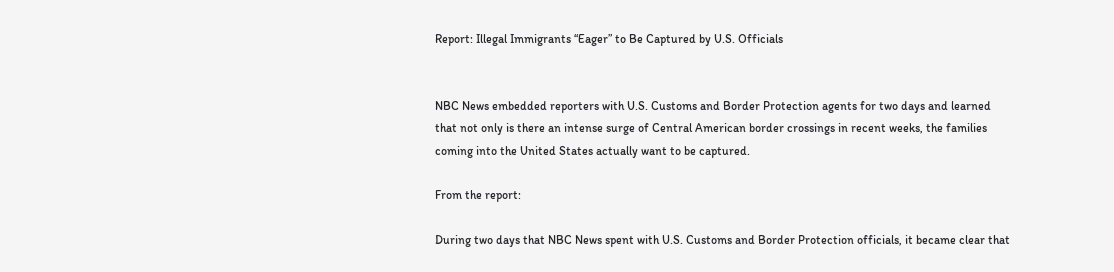Report: Illegal Immigrants “Eager” to Be Captured by U.S. Officials


NBC News embedded reporters with U.S. Customs and Border Protection agents for two days and learned that not only is there an intense surge of Central American border crossings in recent weeks, the families coming into the United States actually want to be captured.

From the report:

During two days that NBC News spent with U.S. Customs and Border Protection officials, it became clear that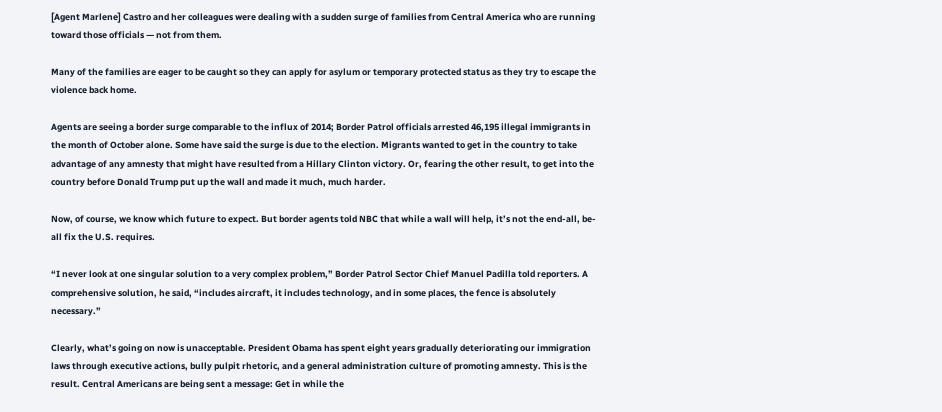[Agent Marlene] Castro and her colleagues were dealing with a sudden surge of families from Central America who are running toward those officials — not from them.

Many of the families are eager to be caught so they can apply for asylum or temporary protected status as they try to escape the violence back home.

Agents are seeing a border surge comparable to the influx of 2014; Border Patrol officials arrested 46,195 illegal immigrants in the month of October alone. Some have said the surge is due to the election. Migrants wanted to get in the country to take advantage of any amnesty that might have resulted from a Hillary Clinton victory. Or, fearing the other result, to get into the country before Donald Trump put up the wall and made it much, much harder.

Now, of course, we know which future to expect. But border agents told NBC that while a wall will help, it’s not the end-all, be-all fix the U.S. requires.

“I never look at one singular solution to a very complex problem,” Border Patrol Sector Chief Manuel Padilla told reporters. A comprehensive solution, he said, “includes aircraft, it includes technology, and in some places, the fence is absolutely necessary.”

Clearly, what’s going on now is unacceptable. President Obama has spent eight years gradually deteriorating our immigration laws through executive actions, bully pulpit rhetoric, and a general administration culture of promoting amnesty. This is the result. Central Americans are being sent a message: Get in while the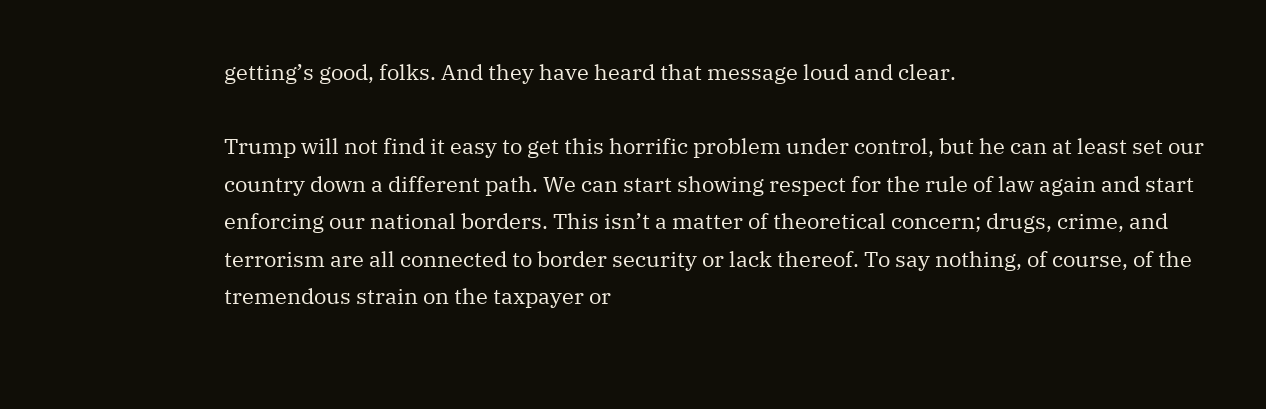getting’s good, folks. And they have heard that message loud and clear.

Trump will not find it easy to get this horrific problem under control, but he can at least set our country down a different path. We can start showing respect for the rule of law again and start enforcing our national borders. This isn’t a matter of theoretical concern; drugs, crime, and terrorism are all connected to border security or lack thereof. To say nothing, of course, of the tremendous strain on the taxpayer or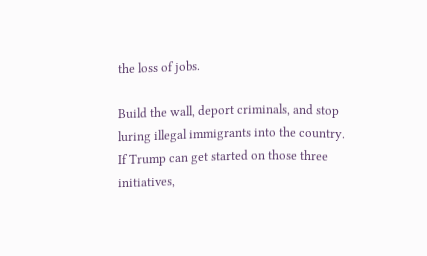the loss of jobs.

Build the wall, deport criminals, and stop luring illegal immigrants into the country. If Trump can get started on those three initiatives,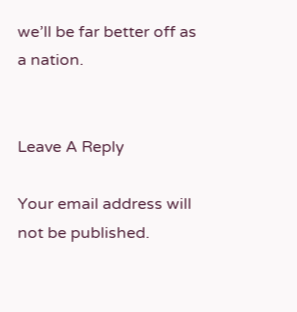we’ll be far better off as a nation.


Leave A Reply

Your email address will not be published.